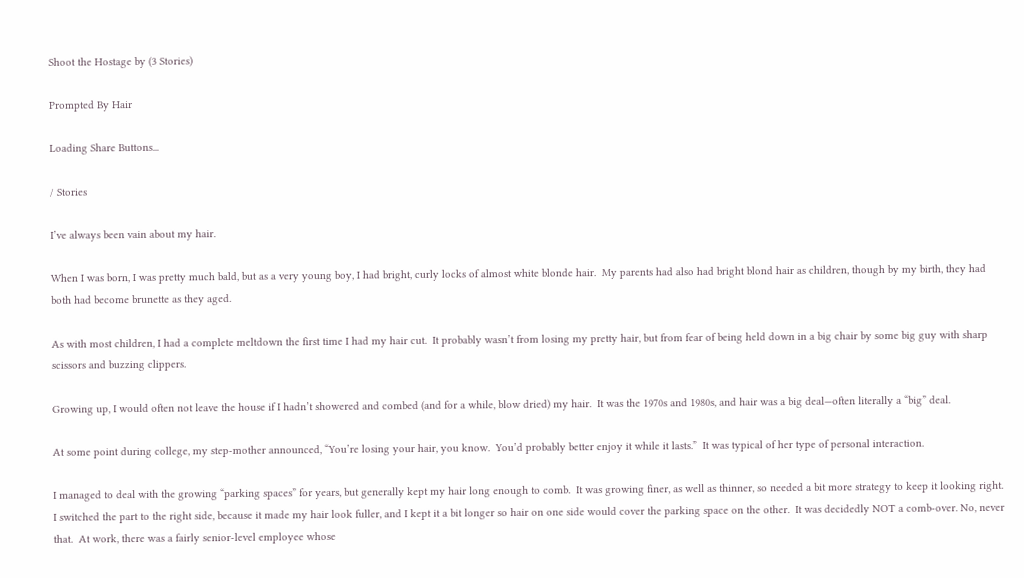Shoot the Hostage by (3 Stories)

Prompted By Hair

Loading Share Buttons...

/ Stories

I’ve always been vain about my hair.

When I was born, I was pretty much bald, but as a very young boy, I had bright, curly locks of almost white blonde hair.  My parents had also had bright blond hair as children, though by my birth, they had both had become brunette as they aged.

As with most children, I had a complete meltdown the first time I had my hair cut.  It probably wasn’t from losing my pretty hair, but from fear of being held down in a big chair by some big guy with sharp scissors and buzzing clippers.

Growing up, I would often not leave the house if I hadn’t showered and combed (and for a while, blow dried) my hair.  It was the 1970s and 1980s, and hair was a big deal—often literally a “big” deal.

At some point during college, my step-mother announced, “You’re losing your hair, you know.  You’d probably better enjoy it while it lasts.”  It was typical of her type of personal interaction.

I managed to deal with the growing “parking spaces” for years, but generally kept my hair long enough to comb.  It was growing finer, as well as thinner, so needed a bit more strategy to keep it looking right.  I switched the part to the right side, because it made my hair look fuller, and I kept it a bit longer so hair on one side would cover the parking space on the other.  It was decidedly NOT a comb-over. No, never that.  At work, there was a fairly senior-level employee whose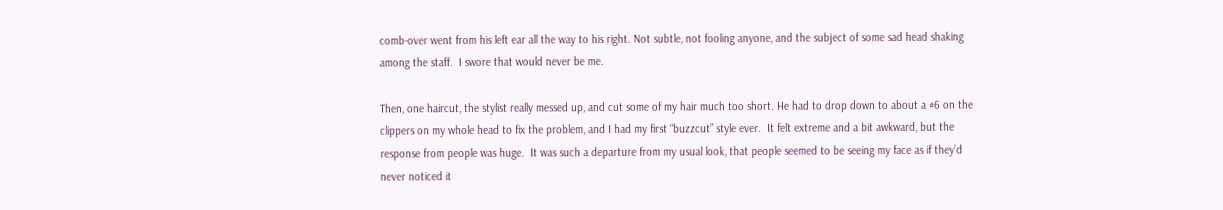comb-over went from his left ear all the way to his right. Not subtle, not fooling anyone, and the subject of some sad head shaking among the staff.  I swore that would never be me.

Then, one haircut, the stylist really messed up, and cut some of my hair much too short. He had to drop down to about a #6 on the clippers on my whole head to fix the problem, and I had my first “buzzcut” style ever.  It felt extreme and a bit awkward, but the response from people was huge.  It was such a departure from my usual look, that people seemed to be seeing my face as if they’d never noticed it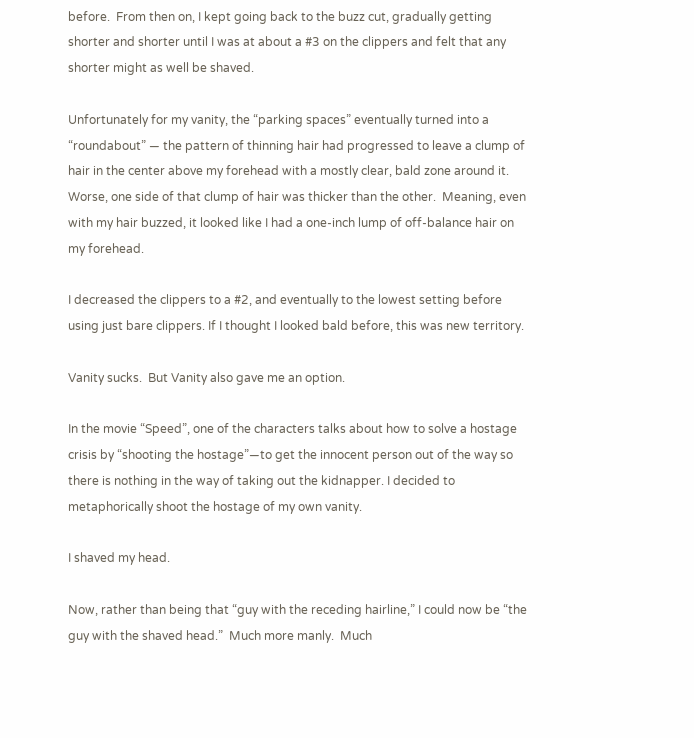before.  From then on, I kept going back to the buzz cut, gradually getting shorter and shorter until I was at about a #3 on the clippers and felt that any shorter might as well be shaved.

Unfortunately for my vanity, the “parking spaces” eventually turned into a “roundabout” — the pattern of thinning hair had progressed to leave a clump of hair in the center above my forehead with a mostly clear, bald zone around it.  Worse, one side of that clump of hair was thicker than the other.  Meaning, even with my hair buzzed, it looked like I had a one-inch lump of off-balance hair on my forehead.

I decreased the clippers to a #2, and eventually to the lowest setting before using just bare clippers. If I thought I looked bald before, this was new territory.

Vanity sucks.  But Vanity also gave me an option.

In the movie “Speed”, one of the characters talks about how to solve a hostage crisis by “shooting the hostage”—to get the innocent person out of the way so there is nothing in the way of taking out the kidnapper. I decided to metaphorically shoot the hostage of my own vanity.

I shaved my head.

Now, rather than being that “guy with the receding hairline,” I could now be “the guy with the shaved head.”  Much more manly.  Much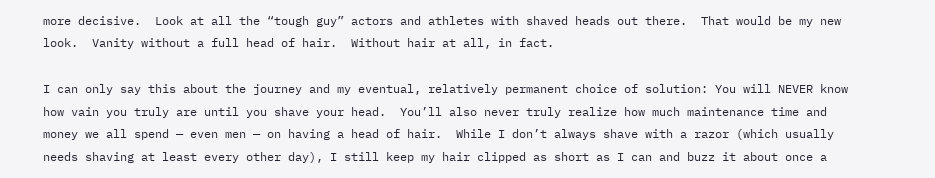more decisive.  Look at all the “tough guy” actors and athletes with shaved heads out there.  That would be my new look.  Vanity without a full head of hair.  Without hair at all, in fact.

I can only say this about the journey and my eventual, relatively permanent choice of solution: You will NEVER know how vain you truly are until you shave your head.  You’ll also never truly realize how much maintenance time and money we all spend — even men — on having a head of hair.  While I don’t always shave with a razor (which usually needs shaving at least every other day), I still keep my hair clipped as short as I can and buzz it about once a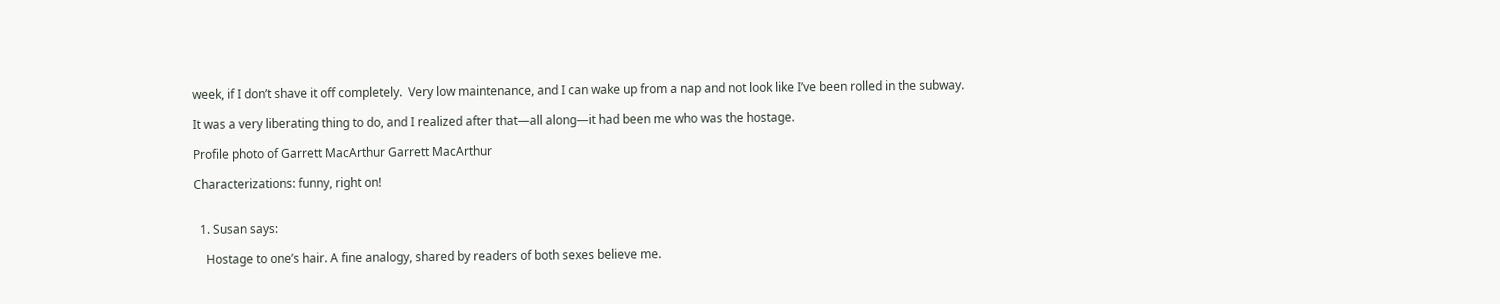week, if I don’t shave it off completely.  Very low maintenance, and I can wake up from a nap and not look like I’ve been rolled in the subway.

It was a very liberating thing to do, and I realized after that—all along—it had been me who was the hostage.

Profile photo of Garrett MacArthur Garrett MacArthur

Characterizations: funny, right on!


  1. Susan says:

    Hostage to one’s hair. A fine analogy, shared by readers of both sexes believe me.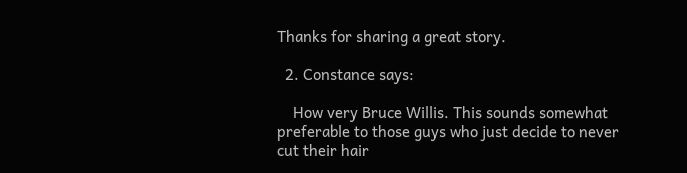Thanks for sharing a great story.

  2. Constance says:

    How very Bruce Willis. This sounds somewhat preferable to those guys who just decide to never cut their hair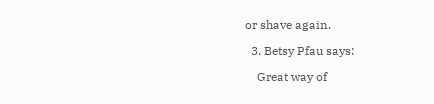or shave again.

  3. Betsy Pfau says:

    Great way of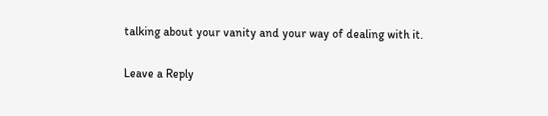talking about your vanity and your way of dealing with it.

Leave a Reply